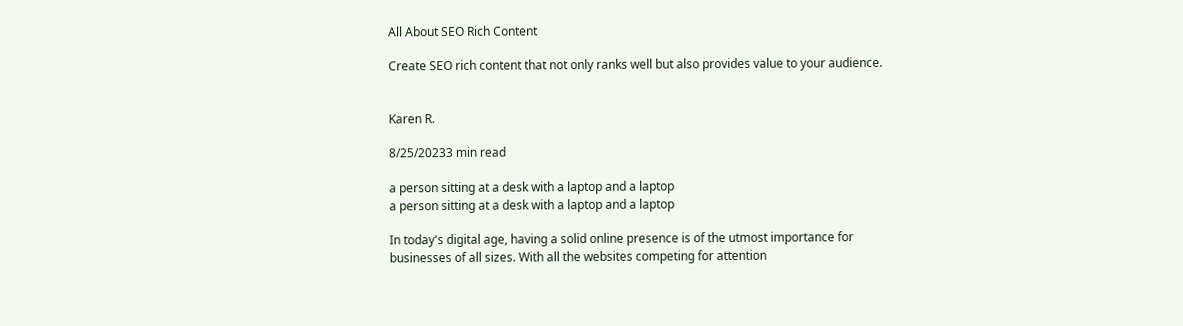All About SEO Rich Content

Create SEO rich content that not only ranks well but also provides value to your audience.


Karen R.

8/25/20233 min read

a person sitting at a desk with a laptop and a laptop
a person sitting at a desk with a laptop and a laptop

In today's digital age, having a solid online presence is of the utmost importance for businesses of all sizes. With all the websites competing for attention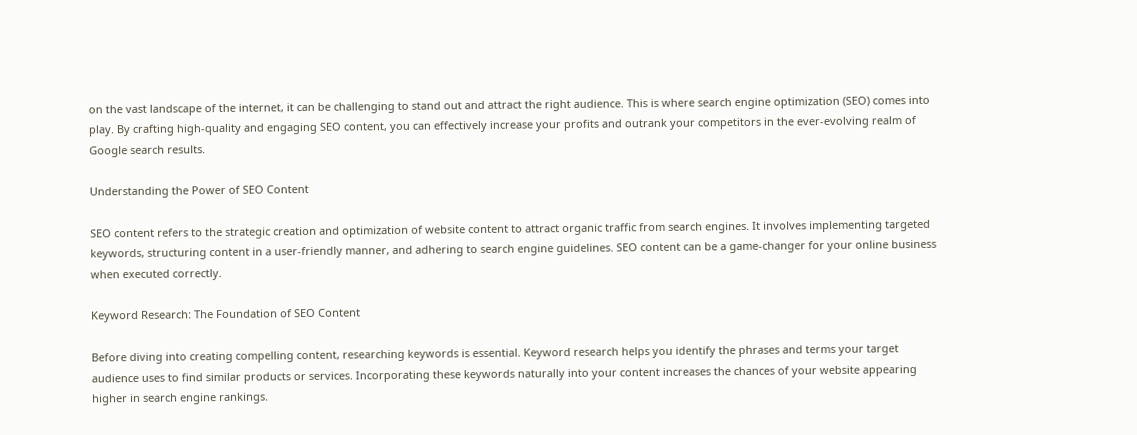on the vast landscape of the internet, it can be challenging to stand out and attract the right audience. This is where search engine optimization (SEO) comes into play. By crafting high-quality and engaging SEO content, you can effectively increase your profits and outrank your competitors in the ever-evolving realm of Google search results.

Understanding the Power of SEO Content

SEO content refers to the strategic creation and optimization of website content to attract organic traffic from search engines. It involves implementing targeted keywords, structuring content in a user-friendly manner, and adhering to search engine guidelines. SEO content can be a game-changer for your online business when executed correctly.

Keyword Research: The Foundation of SEO Content

Before diving into creating compelling content, researching keywords is essential. Keyword research helps you identify the phrases and terms your target audience uses to find similar products or services. Incorporating these keywords naturally into your content increases the chances of your website appearing higher in search engine rankings.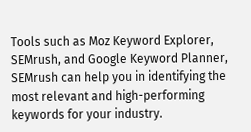Tools such as Moz Keyword Explorer, SEMrush, and Google Keyword Planner, SEMrush can help you in identifying the most relevant and high-performing keywords for your industry.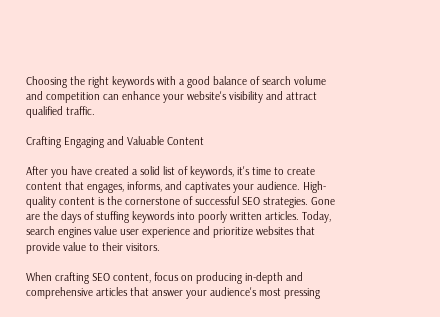Choosing the right keywords with a good balance of search volume and competition can enhance your website's visibility and attract qualified traffic.

Crafting Engaging and Valuable Content

After you have created a solid list of keywords, it's time to create content that engages, informs, and captivates your audience. High-quality content is the cornerstone of successful SEO strategies. Gone are the days of stuffing keywords into poorly written articles. Today, search engines value user experience and prioritize websites that provide value to their visitors.

When crafting SEO content, focus on producing in-depth and comprehensive articles that answer your audience's most pressing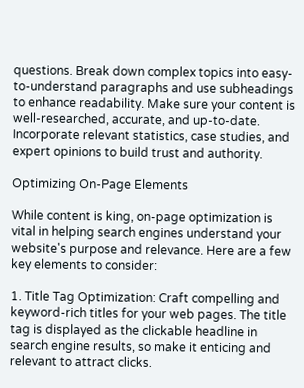questions. Break down complex topics into easy-to-understand paragraphs and use subheadings to enhance readability. Make sure your content is well-researched, accurate, and up-to-date. Incorporate relevant statistics, case studies, and expert opinions to build trust and authority.

Optimizing On-Page Elements

While content is king, on-page optimization is vital in helping search engines understand your website's purpose and relevance. Here are a few key elements to consider:

1. Title Tag Optimization: Craft compelling and keyword-rich titles for your web pages. The title tag is displayed as the clickable headline in search engine results, so make it enticing and relevant to attract clicks.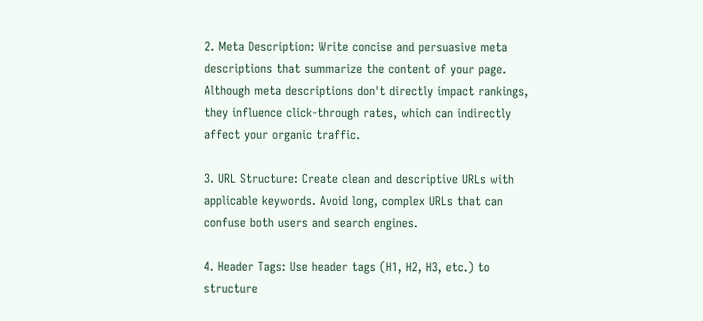2. Meta Description: Write concise and persuasive meta descriptions that summarize the content of your page. Although meta descriptions don't directly impact rankings, they influence click-through rates, which can indirectly affect your organic traffic.

3. URL Structure: Create clean and descriptive URLs with applicable keywords. Avoid long, complex URLs that can confuse both users and search engines.

4. Header Tags: Use header tags (H1, H2, H3, etc.) to structure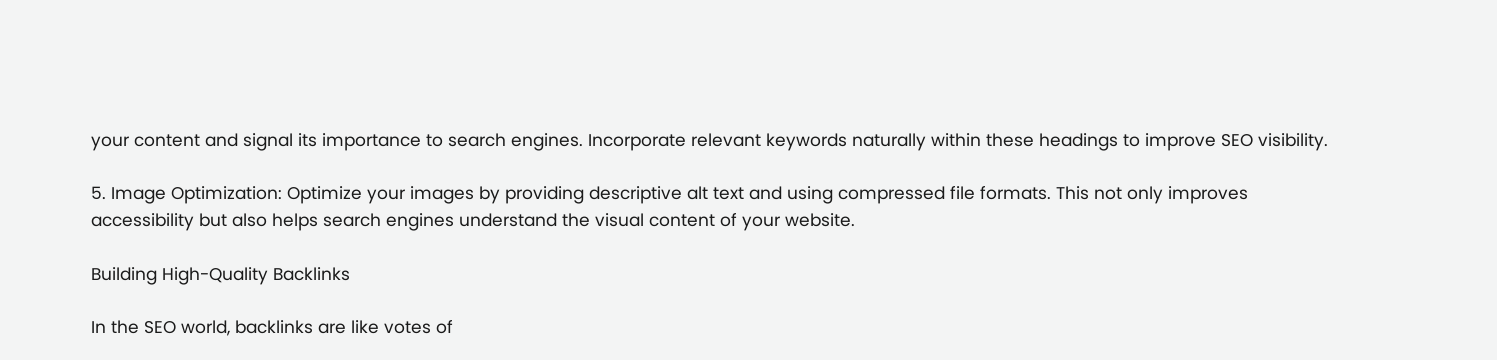your content and signal its importance to search engines. Incorporate relevant keywords naturally within these headings to improve SEO visibility.

5. Image Optimization: Optimize your images by providing descriptive alt text and using compressed file formats. This not only improves accessibility but also helps search engines understand the visual content of your website.

Building High-Quality Backlinks

In the SEO world, backlinks are like votes of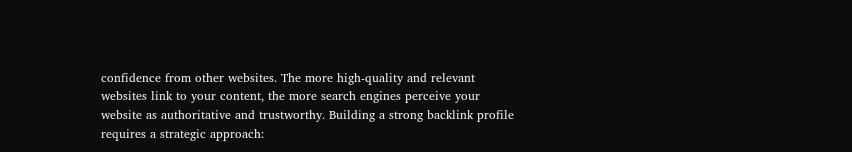confidence from other websites. The more high-quality and relevant websites link to your content, the more search engines perceive your website as authoritative and trustworthy. Building a strong backlink profile requires a strategic approach: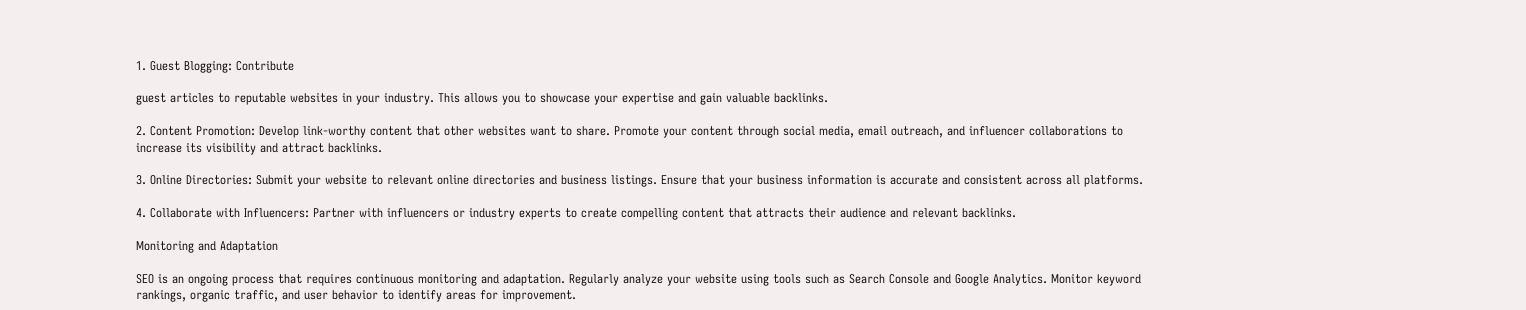1. Guest Blogging: Contribute

guest articles to reputable websites in your industry. This allows you to showcase your expertise and gain valuable backlinks.

2. Content Promotion: Develop link-worthy content that other websites want to share. Promote your content through social media, email outreach, and influencer collaborations to increase its visibility and attract backlinks.

3. Online Directories: Submit your website to relevant online directories and business listings. Ensure that your business information is accurate and consistent across all platforms.

4. Collaborate with Influencers: Partner with influencers or industry experts to create compelling content that attracts their audience and relevant backlinks.

Monitoring and Adaptation

SEO is an ongoing process that requires continuous monitoring and adaptation. Regularly analyze your website using tools such as Search Console and Google Analytics. Monitor keyword rankings, organic traffic, and user behavior to identify areas for improvement.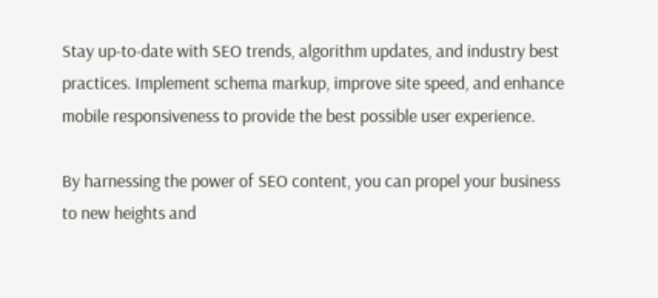Stay up-to-date with SEO trends, algorithm updates, and industry best practices. Implement schema markup, improve site speed, and enhance mobile responsiveness to provide the best possible user experience.

By harnessing the power of SEO content, you can propel your business to new heights and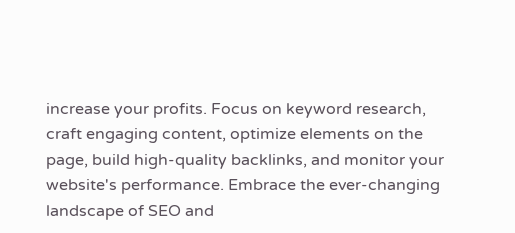increase your profits. Focus on keyword research, craft engaging content, optimize elements on the page, build high-quality backlinks, and monitor your website's performance. Embrace the ever-changing landscape of SEO and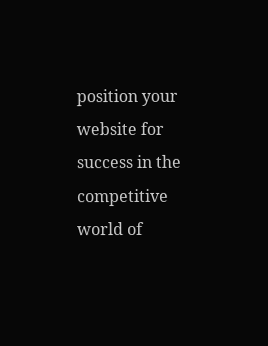position your website for success in the competitive world of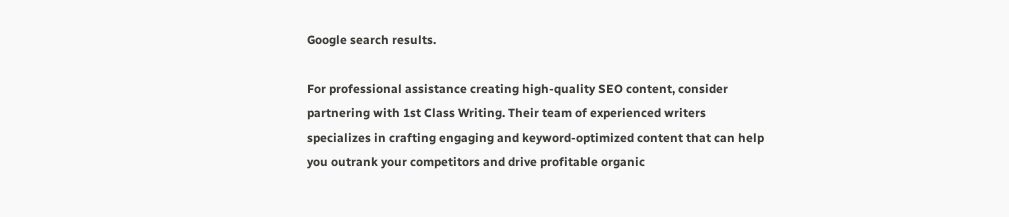Google search results.

For professional assistance creating high-quality SEO content, consider partnering with 1st Class Writing. Their team of experienced writers specializes in crafting engaging and keyword-optimized content that can help you outrank your competitors and drive profitable organic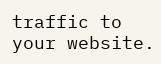traffic to your website.